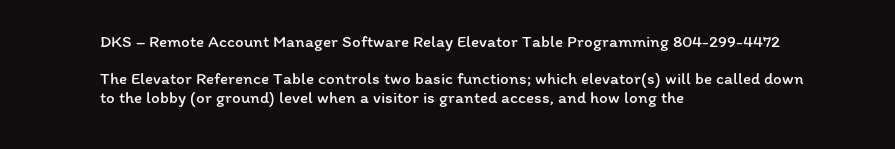DKS – Remote Account Manager Software Relay Elevator Table Programming 804-299-4472

The Elevator Reference Table controls two basic functions; which elevator(s) will be called down to the lobby (or ground) level when a visitor is granted access, and how long the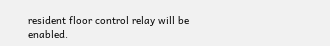resident floor control relay will be enabled.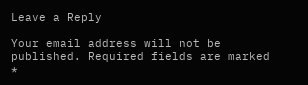Leave a Reply

Your email address will not be published. Required fields are marked *